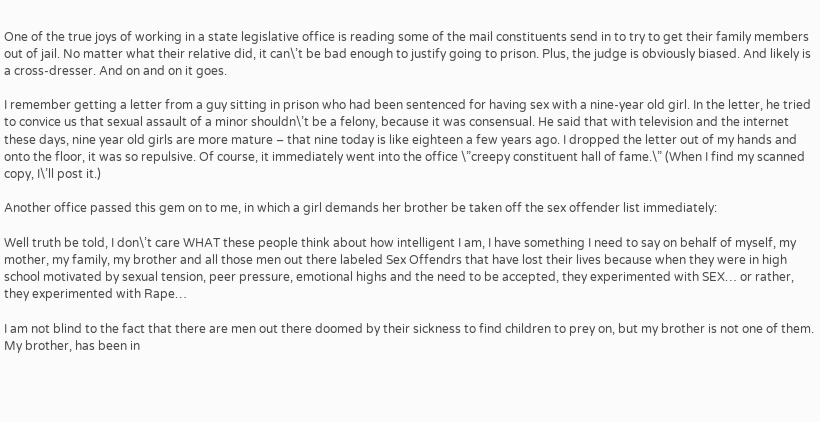One of the true joys of working in a state legislative office is reading some of the mail constituents send in to try to get their family members out of jail. No matter what their relative did, it can\’t be bad enough to justify going to prison. Plus, the judge is obviously biased. And likely is a cross-dresser. And on and on it goes.

I remember getting a letter from a guy sitting in prison who had been sentenced for having sex with a nine-year old girl. In the letter, he tried to convice us that sexual assault of a minor shouldn\’t be a felony, because it was consensual. He said that with television and the internet these days, nine year old girls are more mature – that nine today is like eighteen a few years ago. I dropped the letter out of my hands and onto the floor, it was so repulsive. Of course, it immediately went into the office \”creepy constituent hall of fame.\” (When I find my scanned copy, I\’ll post it.)

Another office passed this gem on to me, in which a girl demands her brother be taken off the sex offender list immediately:

Well truth be told, I don\’t care WHAT these people think about how intelligent I am, I have something I need to say on behalf of myself, my mother, my family, my brother and all those men out there labeled Sex Offendrs that have lost their lives because when they were in high school motivated by sexual tension, peer pressure, emotional highs and the need to be accepted, they experimented with SEX… or rather, they experimented with Rape…

I am not blind to the fact that there are men out there doomed by their sickness to find children to prey on, but my brother is not one of them. My brother, has been in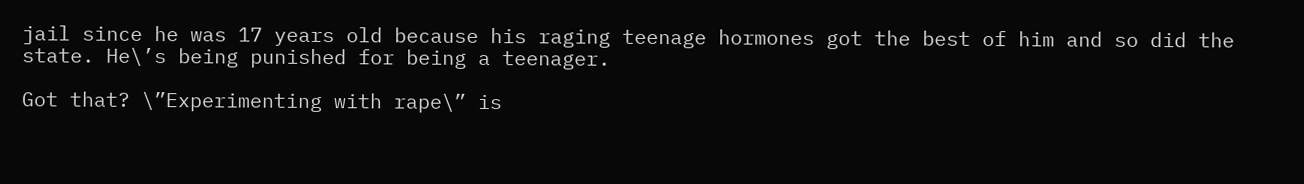jail since he was 17 years old because his raging teenage hormones got the best of him and so did the state. He\’s being punished for being a teenager.

Got that? \”Experimenting with rape\” is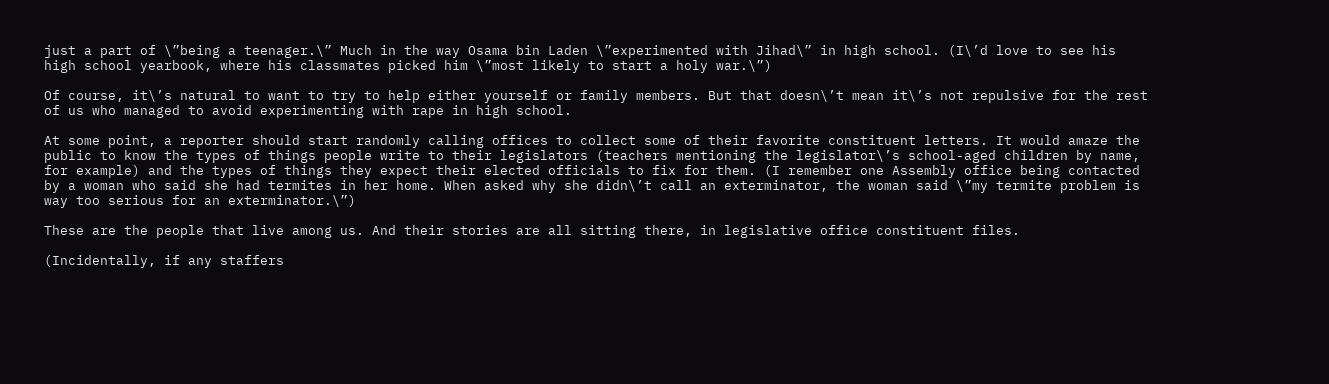just a part of \”being a teenager.\” Much in the way Osama bin Laden \”experimented with Jihad\” in high school. (I\’d love to see his high school yearbook, where his classmates picked him \”most likely to start a holy war.\”)

Of course, it\’s natural to want to try to help either yourself or family members. But that doesn\’t mean it\’s not repulsive for the rest of us who managed to avoid experimenting with rape in high school.

At some point, a reporter should start randomly calling offices to collect some of their favorite constituent letters. It would amaze the public to know the types of things people write to their legislators (teachers mentioning the legislator\’s school-aged children by name, for example) and the types of things they expect their elected officials to fix for them. (I remember one Assembly office being contacted by a woman who said she had termites in her home. When asked why she didn\’t call an exterminator, the woman said \”my termite problem is way too serious for an exterminator.\”)

These are the people that live among us. And their stories are all sitting there, in legislative office constituent files.

(Incidentally, if any staffers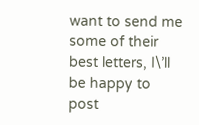want to send me some of their best letters, I\’ll be happy to post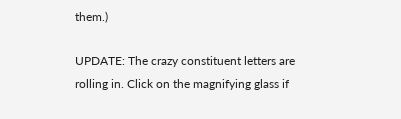them.)

UPDATE: The crazy constituent letters are rolling in. Click on the magnifying glass if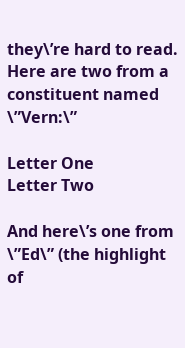they\’re hard to read. Here are two from a constituent named \”Vern:\”

Letter One
Letter Two

And here\’s one from \”Ed\” (the highlight of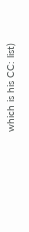which is his CC: list)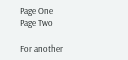Page One
Page Two

For another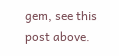gem, see this post above.